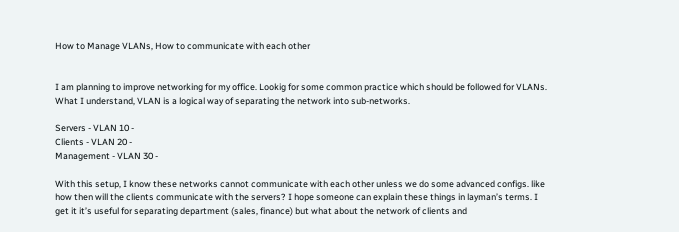How to Manage VLANs, How to communicate with each other


I am planning to improve networking for my office. Lookig for some common practice which should be followed for VLANs. What I understand, VLAN is a logical way of separating the network into sub-networks.

Servers - VLAN 10 -
Clients - VLAN 20 -
Management - VLAN 30 -

With this setup, I know these networks cannot communicate with each other unless we do some advanced configs. like how then will the clients communicate with the servers? I hope someone can explain these things in layman’s terms. I get it it’s useful for separating department (sales, finance) but what about the network of clients and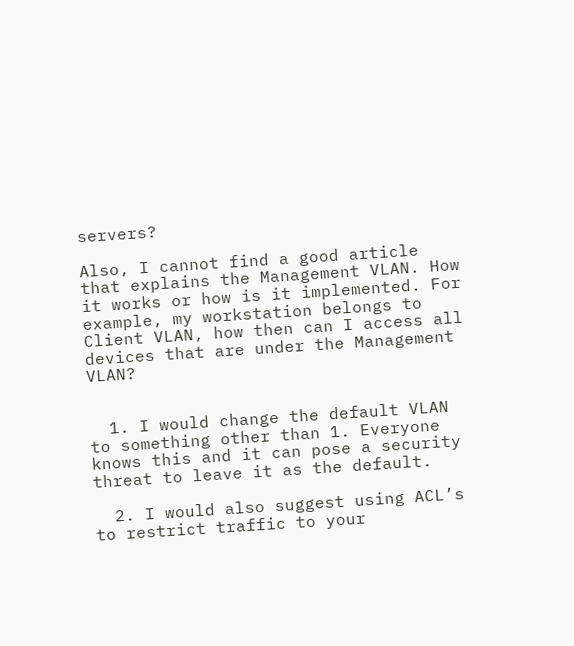servers?

Also, I cannot find a good article that explains the Management VLAN. How it works or how is it implemented. For example, my workstation belongs to Client VLAN, how then can I access all devices that are under the Management VLAN?


  1. I would change the default VLAN to something other than 1. Everyone knows this and it can pose a security threat to leave it as the default.

  2. I would also suggest using ACL’s to restrict traffic to your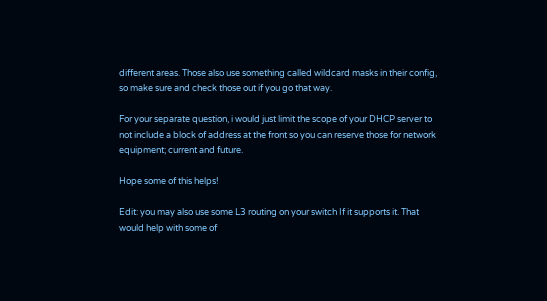different areas. Those also use something called wildcard masks in their config, so make sure and check those out if you go that way.

For your separate question, i would just limit the scope of your DHCP server to not include a block of address at the front so you can reserve those for network equipment; current and future.

Hope some of this helps!

Edit: you may also use some L3 routing on your switch If it supports it. That would help with some of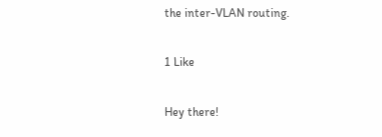the inter-VLAN routing.

1 Like

Hey there!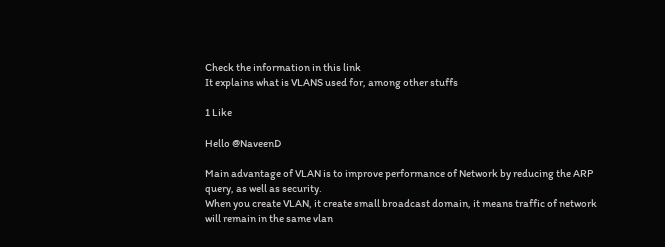Check the information in this link
It explains what is VLANS used for, among other stuffs

1 Like

Hello @NaveenD

Main advantage of VLAN is to improve performance of Network by reducing the ARP query, as well as security.
When you create VLAN, it create small broadcast domain, it means traffic of network will remain in the same vlan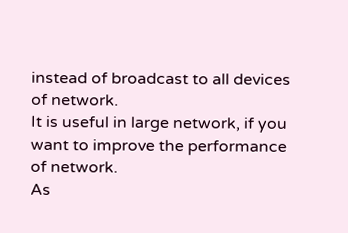instead of broadcast to all devices of network.
It is useful in large network, if you want to improve the performance of network.
As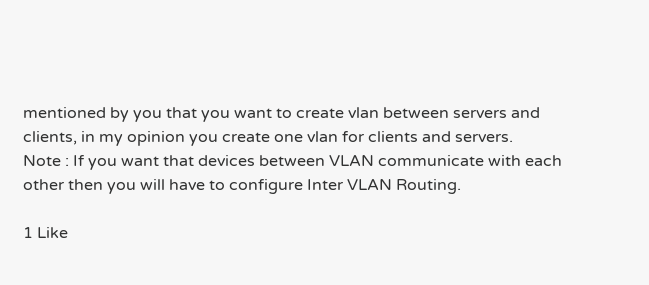mentioned by you that you want to create vlan between servers and clients, in my opinion you create one vlan for clients and servers.
Note : If you want that devices between VLAN communicate with each other then you will have to configure Inter VLAN Routing.

1 Like